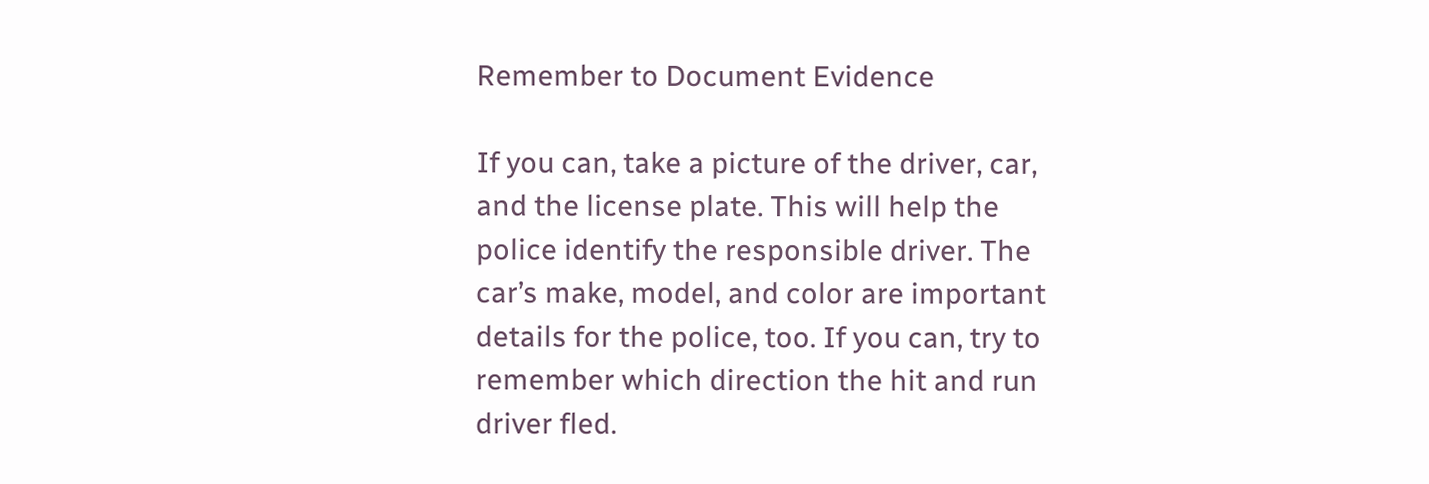Remember to Document Evidence

If you can, take a picture of the driver, car, and the license plate. This will help the police identify the responsible driver. The car’s make, model, and color are important details for the police, too. If you can, try to remember which direction the hit and run driver fled.